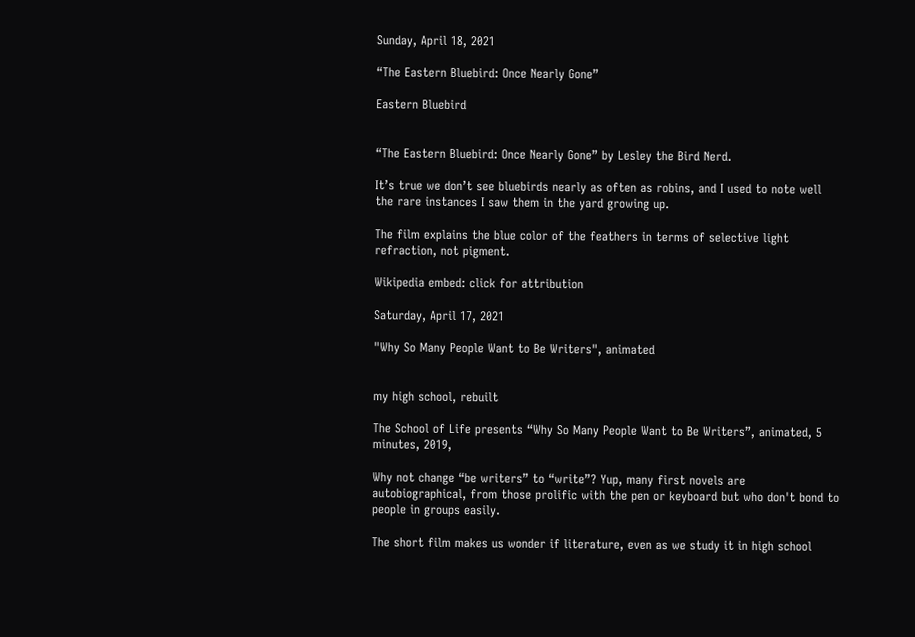Sunday, April 18, 2021

“The Eastern Bluebird: Once Nearly Gone”

Eastern Bluebird


“The Eastern Bluebird: Once Nearly Gone” by Lesley the Bird Nerd.

It’s true we don’t see bluebirds nearly as often as robins, and I used to note well the rare instances I saw them in the yard growing up.

The film explains the blue color of the feathers in terms of selective light refraction, not pigment.

Wikipedia embed: click for attribution

Saturday, April 17, 2021

"Why So Many People Want to Be Writers", animated


my high school, rebuilt

The School of Life presents “Why So Many People Want to Be Writers”, animated, 5 minutes, 2019,

Why not change “be writers” to “write”? Yup, many first novels are autobiographical, from those prolific with the pen or keyboard but who don't bond to people in groups easily.

The short film makes us wonder if literature, even as we study it in high school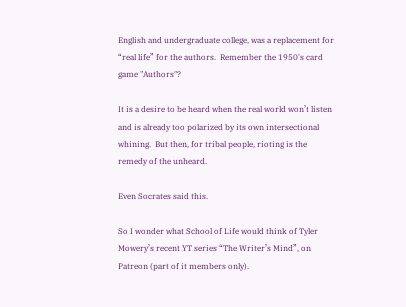English and undergraduate college, was a replacement for “real life” for the authors.  Remember the 1950's card game "Authors"?

It is a desire to be heard when the real world won’t listen and is already too polarized by its own intersectional whining.  But then, for tribal people, rioting is the remedy of the unheard.

Even Socrates said this.

So I wonder what School of Life would think of Tyler Mowery’s recent YT series “The Writer’s Mind”, on Patreon (part of it members only).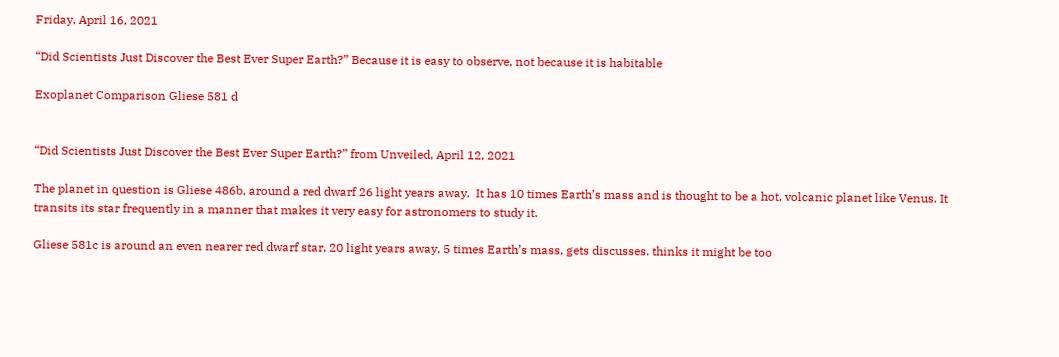Friday, April 16, 2021

“Did Scientists Just Discover the Best Ever Super Earth?” Because it is easy to observe, not because it is habitable

Exoplanet Comparison Gliese 581 d


“Did Scientists Just Discover the Best Ever Super Earth?” from Unveiled, April 12, 2021

The planet in question is Gliese 486b, around a red dwarf 26 light years away.  It has 10 times Earth’s mass and is thought to be a hot, volcanic planet like Venus. It transits its star frequently in a manner that makes it very easy for astronomers to study it.

Gliese 581c is around an even nearer red dwarf star, 20 light years away, 5 times Earth’s mass, gets discusses. thinks it might be too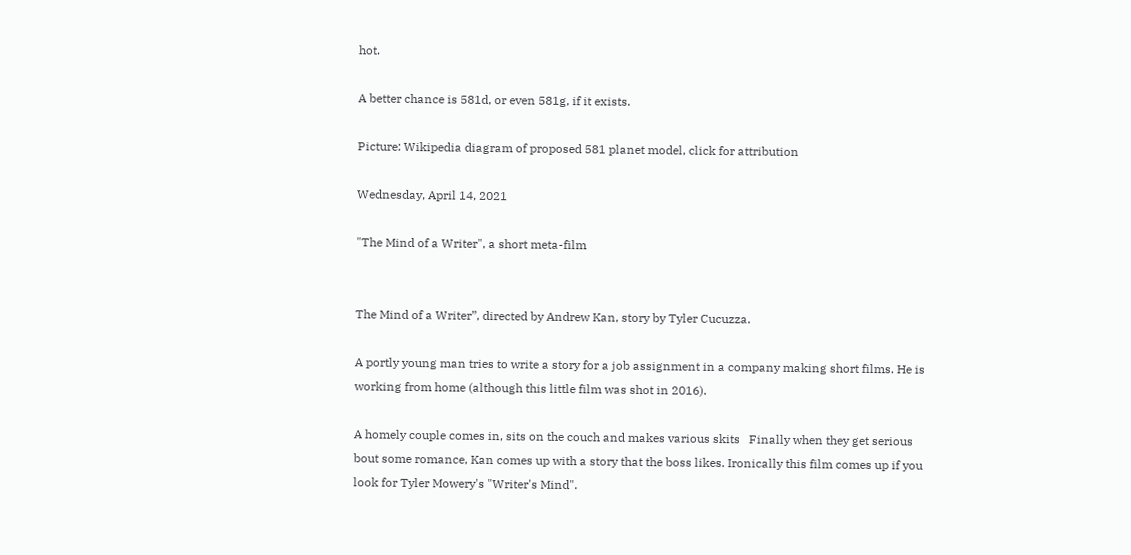hot.

A better chance is 581d, or even 581g, if it exists.

Picture: Wikipedia diagram of proposed 581 planet model, click for attribution

Wednesday, April 14, 2021

"The Mind of a Writer", a short meta-film


The Mind of a Writer”, directed by Andrew Kan, story by Tyler Cucuzza.

A portly young man tries to write a story for a job assignment in a company making short films. He is working from home (although this little film was shot in 2016).

A homely couple comes in, sits on the couch and makes various skits   Finally when they get serious bout some romance, Kan comes up with a story that the boss likes. Ironically this film comes up if you look for Tyler Mowery's "Writer's Mind".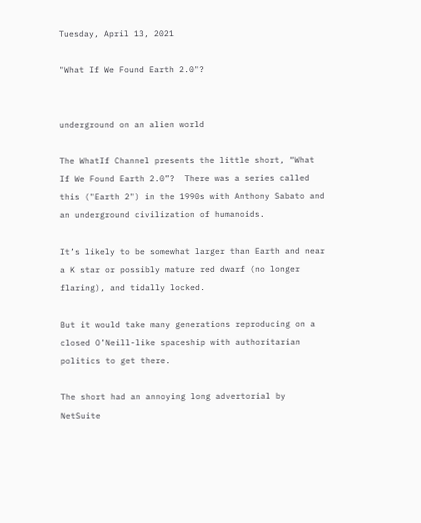Tuesday, April 13, 2021

"What If We Found Earth 2.0"?


underground on an alien world

The WhatIf Channel presents the little short, “What If We Found Earth 2.0”?  There was a series called this ("Earth 2") in the 1990s with Anthony Sabato and an underground civilization of humanoids.

It’s likely to be somewhat larger than Earth and near a K star or possibly mature red dwarf (no longer flaring), and tidally locked.

But it would take many generations reproducing on a closed O’Neill-like spaceship with authoritarian politics to get there.

The short had an annoying long advertorial by NetSuite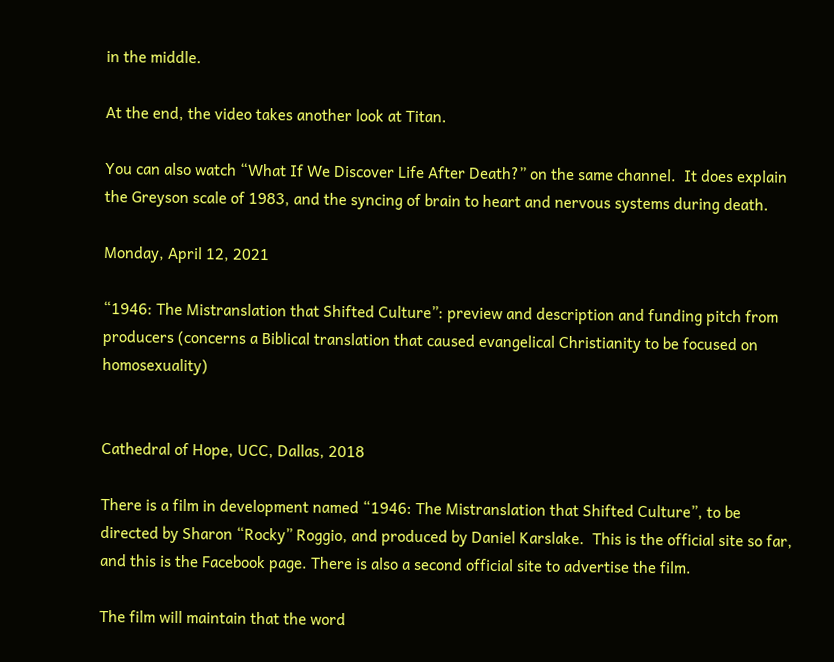in the middle.

At the end, the video takes another look at Titan.

You can also watch “What If We Discover Life After Death?” on the same channel.  It does explain the Greyson scale of 1983, and the syncing of brain to heart and nervous systems during death.

Monday, April 12, 2021

“1946: The Mistranslation that Shifted Culture”: preview and description and funding pitch from producers (concerns a Biblical translation that caused evangelical Christianity to be focused on homosexuality)


Cathedral of Hope, UCC, Dallas, 2018

There is a film in development named “1946: The Mistranslation that Shifted Culture”, to be directed by Sharon “Rocky” Roggio, and produced by Daniel Karslake.  This is the official site so far, and this is the Facebook page. There is also a second official site to advertise the film.

The film will maintain that the word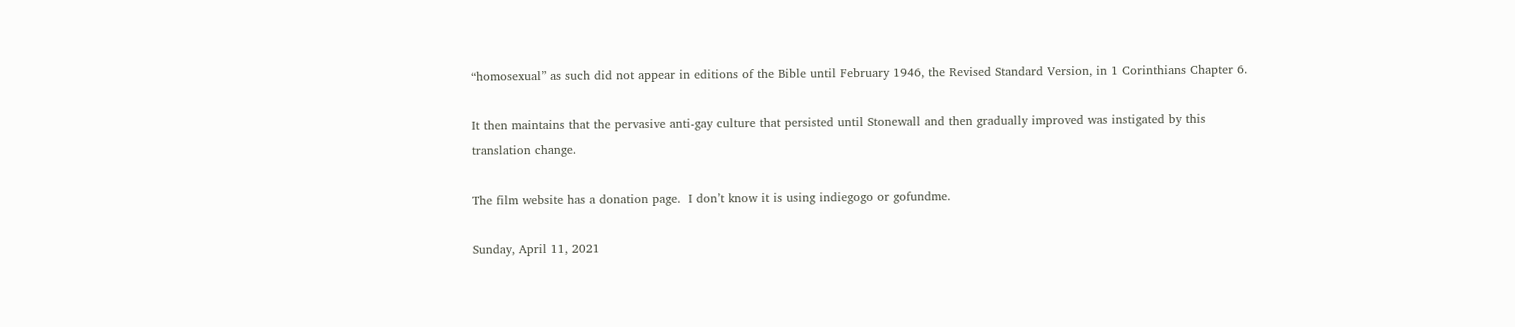“homosexual” as such did not appear in editions of the Bible until February 1946, the Revised Standard Version, in 1 Corinthians Chapter 6.

It then maintains that the pervasive anti-gay culture that persisted until Stonewall and then gradually improved was instigated by this translation change.

The film website has a donation page.  I don’t know it is using indiegogo or gofundme.

Sunday, April 11, 2021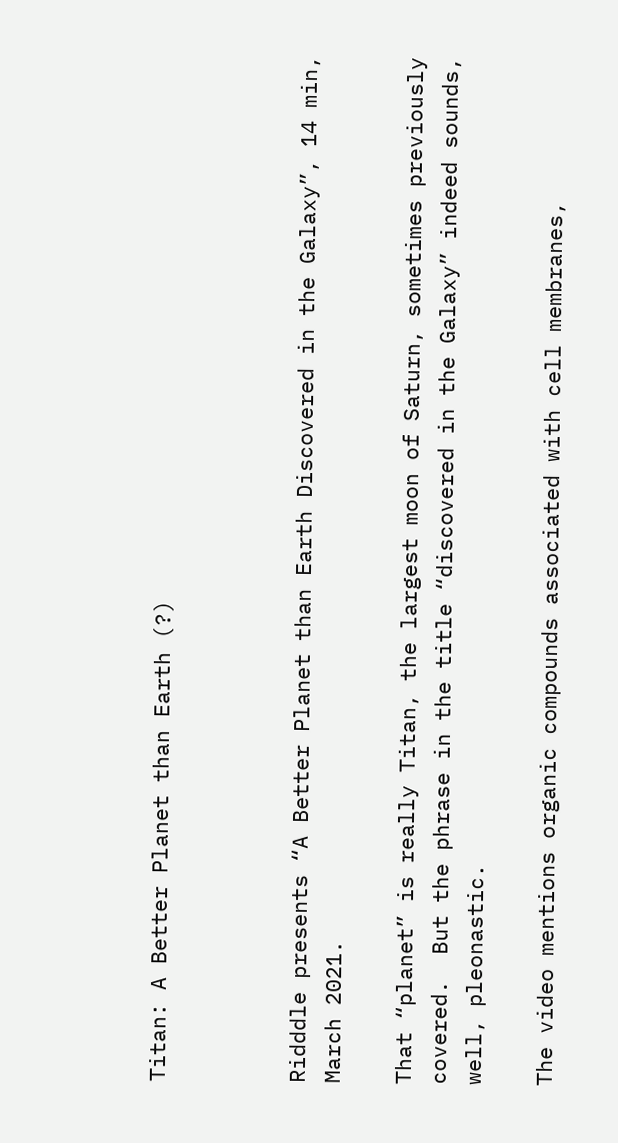Titan: A Better Planet than Earth (?)



Ridddle presents “A Better Planet than Earth Discovered in the Galaxy”, 14 min, March 2021.

That “planet” is really Titan, the largest moon of Saturn, sometimes previously covered.  But the phrase in the title “discovered in the Galaxy” indeed sounds, well, pleonastic.

The video mentions organic compounds associated with cell membranes,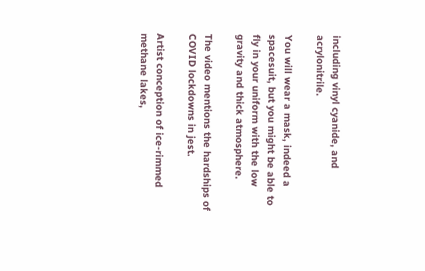including vinyl cyanide, and acrylonitrile.

You will wear a mask, indeed a spacesuit, but you might be able to fly in your uniform with the low gravity and thick atmosphere.

The video mentions the hardships of COVID lockdowns in jest.

Artist conception of ice-rimmed methane lakes,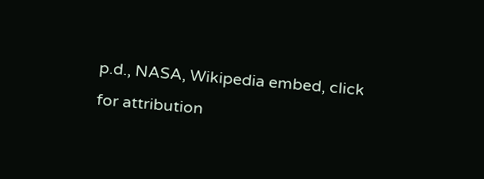p.d., NASA, Wikipedia embed, click for attribution